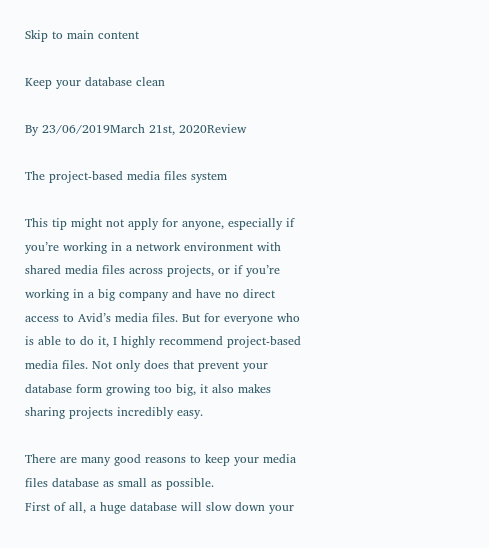Skip to main content

Keep your database clean

By 23/06/2019March 21st, 2020Review

The project-based media files system

This tip might not apply for anyone, especially if you’re working in a network environment with shared media files across projects, or if you’re working in a big company and have no direct access to Avid’s media files. But for everyone who is able to do it, I highly recommend project-based media files. Not only does that prevent your database form growing too big, it also makes sharing projects incredibly easy.

There are many good reasons to keep your media files database as small as possible.
First of all, a huge database will slow down your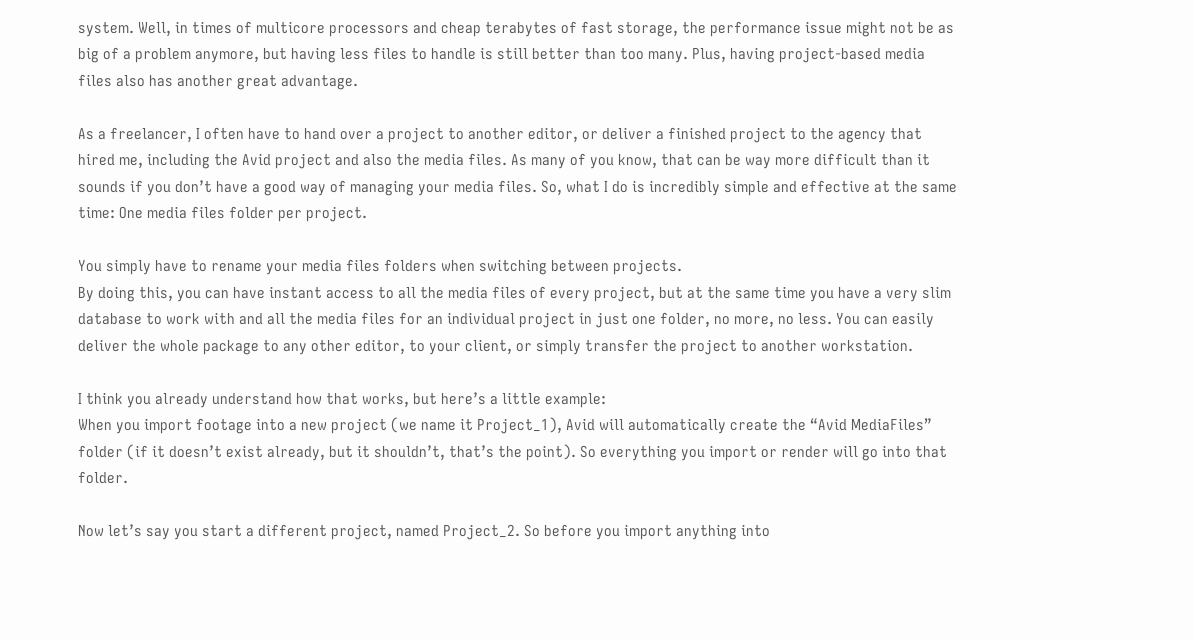system. Well, in times of multicore processors and cheap terabytes of fast storage, the performance issue might not be as big of a problem anymore, but having less files to handle is still better than too many. Plus, having project-based media files also has another great advantage.

As a freelancer, I often have to hand over a project to another editor, or deliver a finished project to the agency that hired me, including the Avid project and also the media files. As many of you know, that can be way more difficult than it sounds if you don’t have a good way of managing your media files. So, what I do is incredibly simple and effective at the same time: One media files folder per project.

You simply have to rename your media files folders when switching between projects.
By doing this, you can have instant access to all the media files of every project, but at the same time you have a very slim database to work with and all the media files for an individual project in just one folder, no more, no less. You can easily deliver the whole package to any other editor, to your client, or simply transfer the project to another workstation.

I think you already understand how that works, but here’s a little example:
When you import footage into a new project (we name it Project_1), Avid will automatically create the “Avid MediaFiles” folder (if it doesn’t exist already, but it shouldn’t, that’s the point). So everything you import or render will go into that folder.

Now let’s say you start a different project, named Project_2. So before you import anything into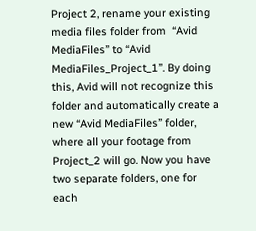Project 2, rename your existing media files folder from  “Avid MediaFiles” to “Avid MediaFiles_Project_1”. By doing this, Avid will not recognize this folder and automatically create a new “Avid MediaFiles” folder, where all your footage from Project_2 will go. Now you have two separate folders, one for each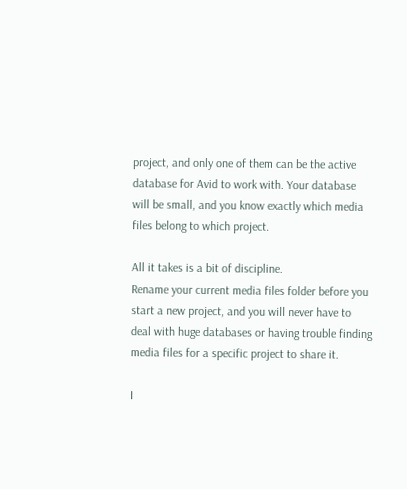project, and only one of them can be the active database for Avid to work with. Your database will be small, and you know exactly which media files belong to which project.

All it takes is a bit of discipline.
Rename your current media files folder before you start a new project, and you will never have to deal with huge databases or having trouble finding media files for a specific project to share it.

I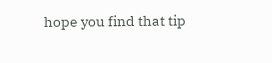hope you find that tip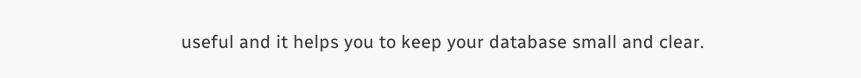useful and it helps you to keep your database small and clear.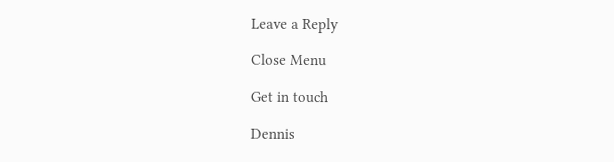Leave a Reply

Close Menu

Get in touch

Dennis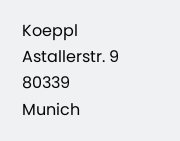Koeppl
Astallerstr. 9
80339 Munich